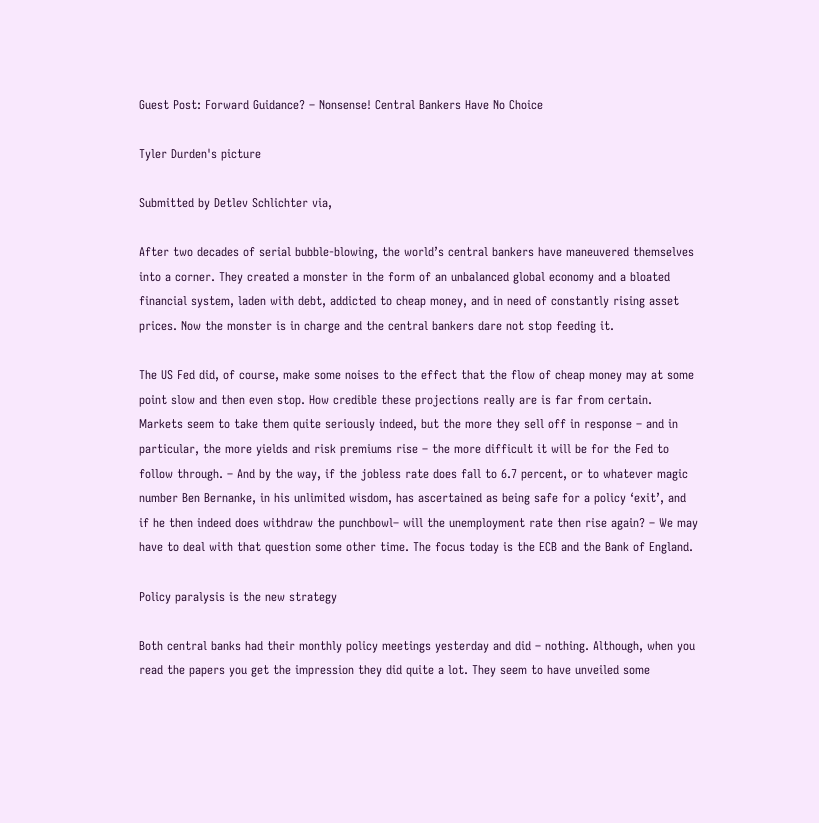Guest Post: Forward Guidance? – Nonsense! Central Bankers Have No Choice

Tyler Durden's picture

Submitted by Detlev Schlichter via,

After two decades of serial bubble-blowing, the world’s central bankers have maneuvered themselves into a corner. They created a monster in the form of an unbalanced global economy and a bloated financial system, laden with debt, addicted to cheap money, and in need of constantly rising asset prices. Now the monster is in charge and the central bankers dare not stop feeding it.

The US Fed did, of course, make some noises to the effect that the flow of cheap money may at some point slow and then even stop. How credible these projections really are is far from certain. Markets seem to take them quite seriously indeed, but the more they sell off in response – and in particular, the more yields and risk premiums rise – the more difficult it will be for the Fed to follow through. – And by the way, if the jobless rate does fall to 6.7 percent, or to whatever magic number Ben Bernanke, in his unlimited wisdom, has ascertained as being safe for a policy ‘exit’, and if he then indeed does withdraw the punchbowl– will the unemployment rate then rise again? – We may have to deal with that question some other time. The focus today is the ECB and the Bank of England.

Policy paralysis is the new strategy

Both central banks had their monthly policy meetings yesterday and did – nothing. Although, when you read the papers you get the impression they did quite a lot. They seem to have unveiled some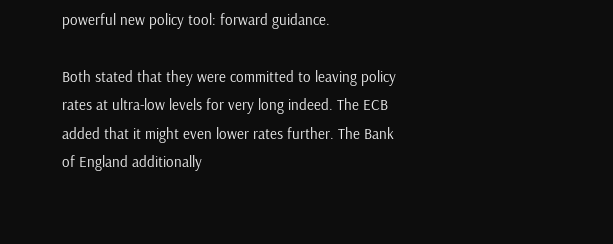powerful new policy tool: forward guidance.

Both stated that they were committed to leaving policy rates at ultra-low levels for very long indeed. The ECB added that it might even lower rates further. The Bank of England additionally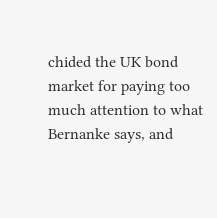chided the UK bond market for paying too much attention to what Bernanke says, and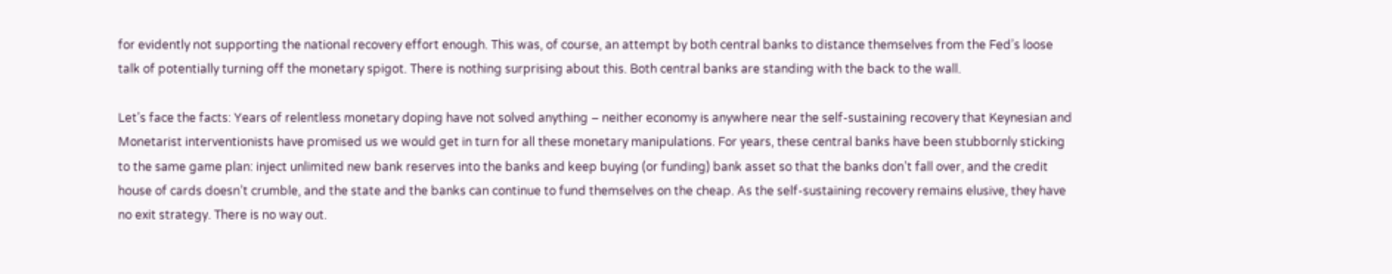for evidently not supporting the national recovery effort enough. This was, of course, an attempt by both central banks to distance themselves from the Fed’s loose talk of potentially turning off the monetary spigot. There is nothing surprising about this. Both central banks are standing with the back to the wall.

Let’s face the facts: Years of relentless monetary doping have not solved anything – neither economy is anywhere near the self-sustaining recovery that Keynesian and Monetarist interventionists have promised us we would get in turn for all these monetary manipulations. For years, these central banks have been stubbornly sticking to the same game plan: inject unlimited new bank reserves into the banks and keep buying (or funding) bank asset so that the banks don’t fall over, and the credit house of cards doesn’t crumble, and the state and the banks can continue to fund themselves on the cheap. As the self-sustaining recovery remains elusive, they have no exit strategy. There is no way out.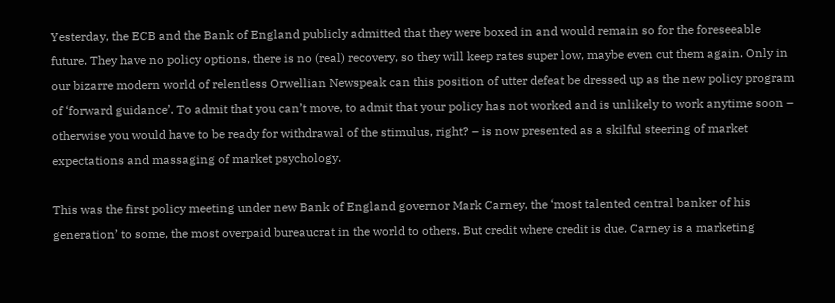Yesterday, the ECB and the Bank of England publicly admitted that they were boxed in and would remain so for the foreseeable future. They have no policy options, there is no (real) recovery, so they will keep rates super low, maybe even cut them again. Only in our bizarre modern world of relentless Orwellian Newspeak can this position of utter defeat be dressed up as the new policy program of ‘forward guidance’. To admit that you can’t move, to admit that your policy has not worked and is unlikely to work anytime soon – otherwise you would have to be ready for withdrawal of the stimulus, right? – is now presented as a skilful steering of market expectations and massaging of market psychology.

This was the first policy meeting under new Bank of England governor Mark Carney, the ‘most talented central banker of his generation’ to some, the most overpaid bureaucrat in the world to others. But credit where credit is due. Carney is a marketing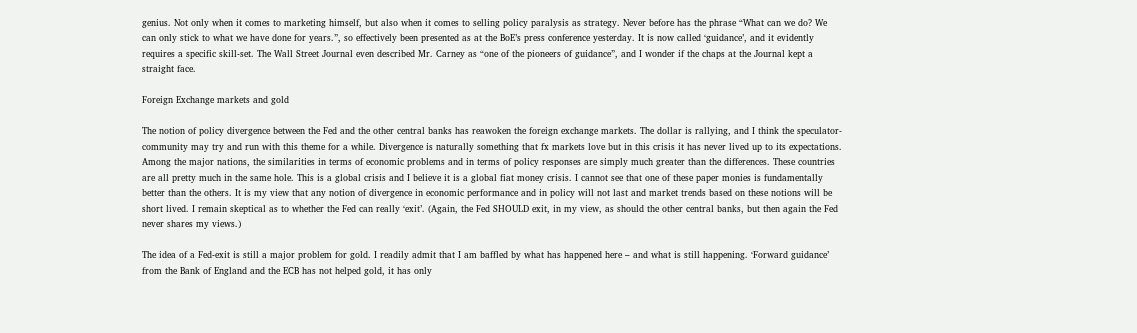genius. Not only when it comes to marketing himself, but also when it comes to selling policy paralysis as strategy. Never before has the phrase “What can we do? We can only stick to what we have done for years.”, so effectively been presented as at the BoE’s press conference yesterday. It is now called ‘guidance’, and it evidently requires a specific skill-set. The Wall Street Journal even described Mr. Carney as “one of the pioneers of guidance”, and I wonder if the chaps at the Journal kept a straight face.

Foreign Exchange markets and gold

The notion of policy divergence between the Fed and the other central banks has reawoken the foreign exchange markets. The dollar is rallying, and I think the speculator-community may try and run with this theme for a while. Divergence is naturally something that fx markets love but in this crisis it has never lived up to its expectations. Among the major nations, the similarities in terms of economic problems and in terms of policy responses are simply much greater than the differences. These countries are all pretty much in the same hole. This is a global crisis and I believe it is a global fiat money crisis. I cannot see that one of these paper monies is fundamentally better than the others. It is my view that any notion of divergence in economic performance and in policy will not last and market trends based on these notions will be short lived. I remain skeptical as to whether the Fed can really ‘exit’. (Again, the Fed SHOULD exit, in my view, as should the other central banks, but then again the Fed never shares my views.)

The idea of a Fed-exit is still a major problem for gold. I readily admit that I am baffled by what has happened here – and what is still happening. ‘Forward guidance’ from the Bank of England and the ECB has not helped gold, it has only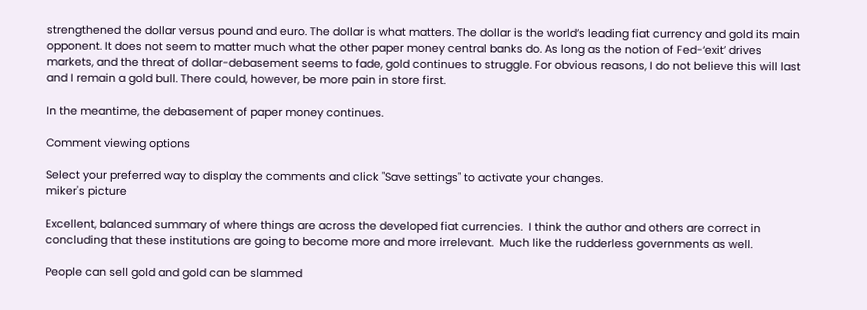strengthened the dollar versus pound and euro. The dollar is what matters. The dollar is the world’s leading fiat currency and gold its main opponent. It does not seem to matter much what the other paper money central banks do. As long as the notion of Fed-‘exit’ drives markets, and the threat of dollar-debasement seems to fade, gold continues to struggle. For obvious reasons, I do not believe this will last and I remain a gold bull. There could, however, be more pain in store first.

In the meantime, the debasement of paper money continues.

Comment viewing options

Select your preferred way to display the comments and click "Save settings" to activate your changes.
miker's picture

Excellent, balanced summary of where things are across the developed fiat currencies.  I think the author and others are correct in concluding that these institutions are going to become more and more irrelevant.  Much like the rudderless governments as well.

People can sell gold and gold can be slammed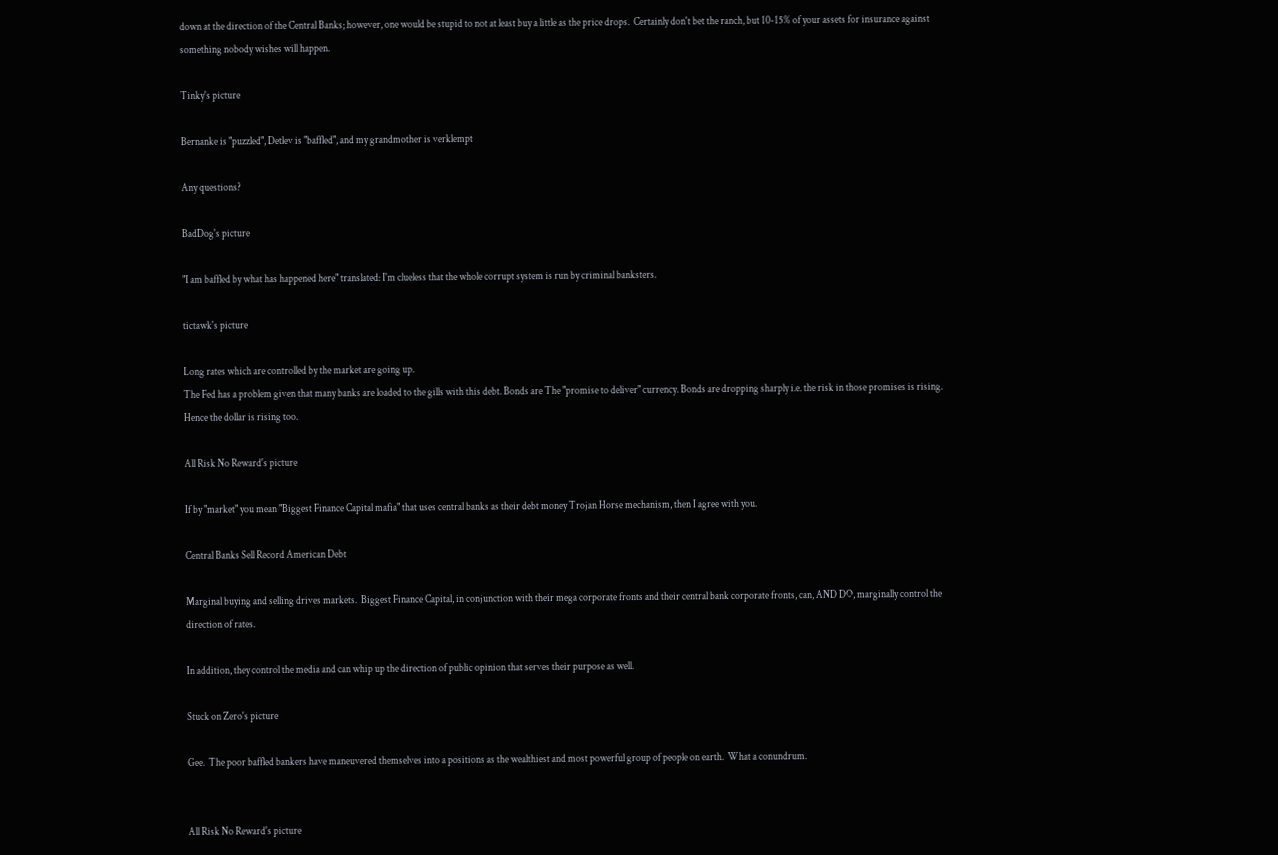down at the direction of the Central Banks; however, one would be stupid to not at least buy a little as the price drops.  Certainly don't bet the ranch, but 10-15% of your assets for insurance against something nobody wishes will happen.

Tinky's picture

Bernanke is "puzzled", Detlev is "baffled", and my grandmother is verklempt

Any questions?

BadDog's picture

"I am baffled by what has happened here" translated: I'm clueless that the whole corrupt system is run by criminal banksters.

tictawk's picture

Long rates which are controlled by the market are going up.
The Fed has a problem given that many banks are loaded to the gills with this debt. Bonds are The "promise to deliver" currency. Bonds are dropping sharply i.e. the risk in those promises is rising. Hence the dollar is rising too.

All Risk No Reward's picture

If by "market" you mean "Biggest Finance Capital mafia" that uses central banks as their debt money Trojan Horse mechanism, then I agree with you.

Central Banks Sell Record American Debt

Marginal buying and selling drives markets.  Biggest Finance Capital, in conjunction with their mega corporate fronts and their central bank corporate fronts, can, AND DO, marginally control the direction of rates.

In addition, they control the media and can whip up the direction of public opinion that serves their purpose as well.

Stuck on Zero's picture

Gee.  The poor baffled bankers have maneuvered themselves into a positions as the wealthiest and most powerful group of people on earth.  What a conundrum.


All Risk No Reward's picture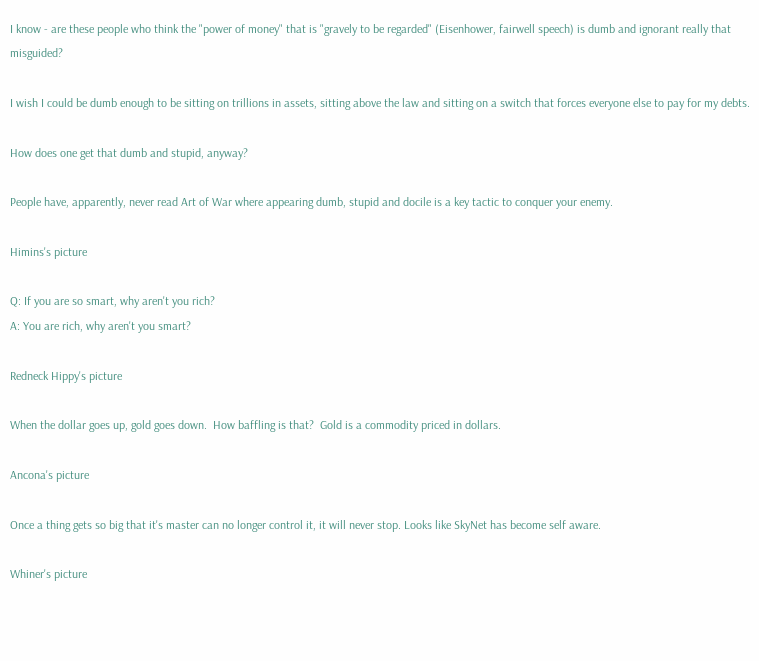I know - are these people who think the "power of money" that is "gravely to be regarded" (Eisenhower, fairwell speech) is dumb and ignorant really that misguided?

I wish I could be dumb enough to be sitting on trillions in assets, sitting above the law and sitting on a switch that forces everyone else to pay for my debts.

How does one get that dumb and stupid, anyway?

People have, apparently, never read Art of War where appearing dumb, stupid and docile is a key tactic to conquer your enemy.

Himins's picture

Q: If you are so smart, why aren't you rich?
A: You are rich, why aren't you smart?

Redneck Hippy's picture

When the dollar goes up, gold goes down.  How baffling is that?  Gold is a commodity priced in dollars.

Ancona's picture

Once a thing gets so big that it's master can no longer control it, it will never stop. Looks like SkyNet has become self aware.

Whiner's picture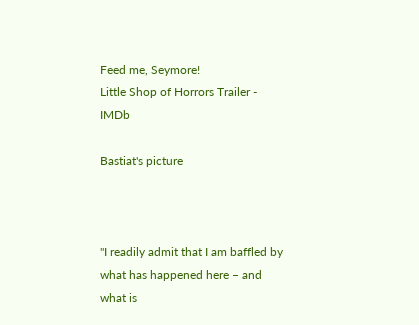Feed me, Seymore!
Little Shop of Horrors Trailer - IMDb

Bastiat's picture



"I readily admit that I am baffled by what has happened here – and what is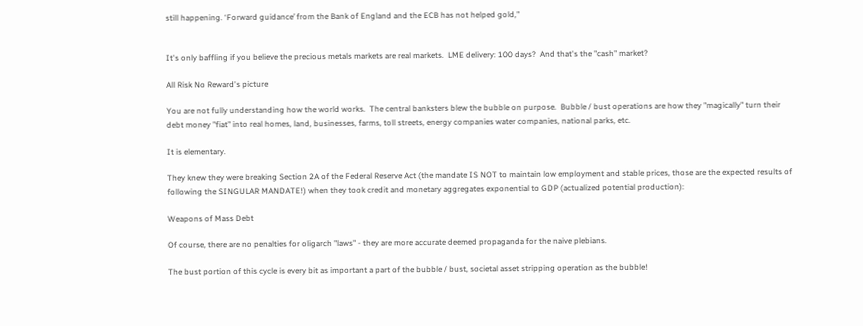still happening. ‘Forward guidance’ from the Bank of England and the ECB has not helped gold,"


It's only baffling if you believe the precious metals markets are real markets.  LME delivery: 100 days?  And that's the "cash" market?

All Risk No Reward's picture

You are not fully understanding how the world works.  The central banksters blew the bubble on purpose.  Bubble / bust operations are how they "magically" turn their debt money "fiat" into real homes, land, businesses, farms, toll streets, energy companies water companies, national parks, etc.

It is elementary.

They knew they were breaking Section 2A of the Federal Reserve Act (the mandate IS NOT to maintain low employment and stable prices, those are the expected results of following the SINGULAR MANDATE!) when they took credit and monetary aggregates exponential to GDP (actualized potential production):

Weapons of Mass Debt

Of course, there are no penalties for oligarch "laws" - they are more accurate deemed propaganda for the naive plebians.

The bust portion of this cycle is every bit as important a part of the bubble / bust, societal asset stripping operation as the bubble!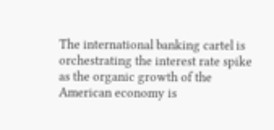The international banking cartel is orchestrating the interest rate spike as the organic growth of the American economy is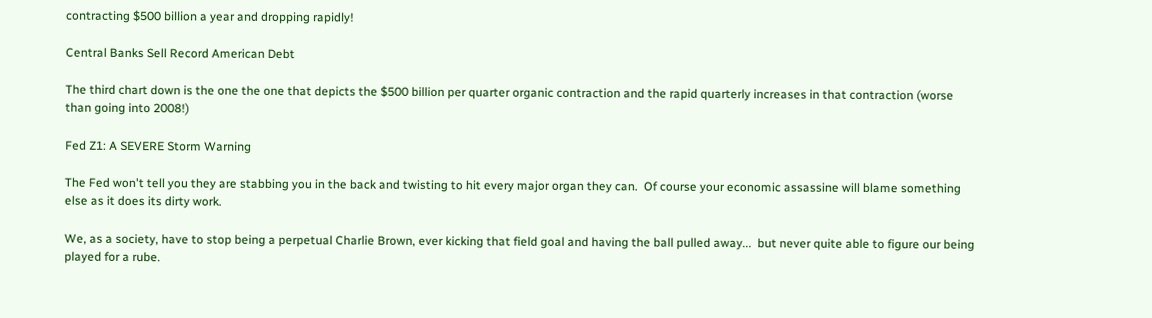contracting $500 billion a year and dropping rapidly!

Central Banks Sell Record American Debt

The third chart down is the one the one that depicts the $500 billion per quarter organic contraction and the rapid quarterly increases in that contraction (worse than going into 2008!)

Fed Z1: A SEVERE Storm Warning

The Fed won't tell you they are stabbing you in the back and twisting to hit every major organ they can.  Of course your economic assassine will blame something else as it does its dirty work.

We, as a society, have to stop being a perpetual Charlie Brown, ever kicking that field goal and having the ball pulled away...  but never quite able to figure our being played for a rube.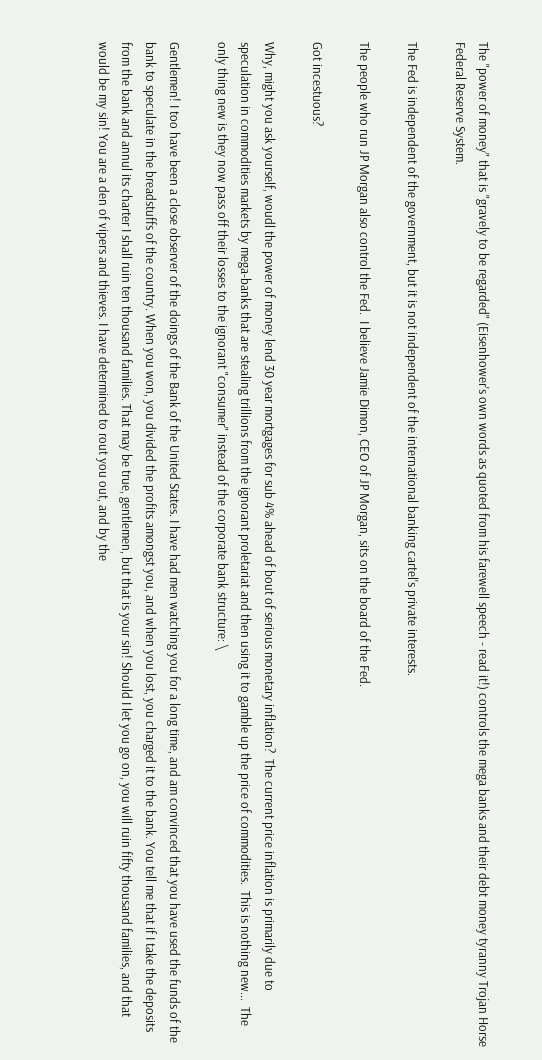The "power of money" that is "gravely to be regarded" (Eisenhower's own words as quoted from his farewell speech - read it!) controls the mega banks and their debt money tyranny Trojan Horse Federal Reserve System.

The Fed is independent of the government, but it is not independent of the international banking cartel's private interests.

The people who run JP Morgan also control the Fed.  I believe Jamie Dimon, CEO of JP Morgan, sits on the board of the Fed.

Got incestuous?

Why, might you ask yourself, woudl the power of money lend 30 year mortgages for sub 4% ahead of bout of serious monetary inflation?  The current price inflation is primarily due to speculation in commodities markets by mega-banks that are stealing trillions from the ignorant proletariat and then using it to gamble up the price of commodities.  This is nothing new...  The only thing new is they now pass off their losses to the ignorant "consumer" instead of the corporate bank structure: \

Gentlemen! I too have been a close observer of the doings of the Bank of the United States. I have had men watching you for a long time, and am convinced that you have used the funds of the bank to speculate in the breadstuffs of the country. When you won, you divided the profits amongst you, and when you lost, you charged it to the bank. You tell me that if I take the deposits from the bank and annul its charter I shall ruin ten thousand families. That may be true, gentlemen, but that is your sin! Should I let you go on, you will ruin fifty thousand families, and that would be my sin! You are a den of vipers and thieves. I have determined to rout you out, and by the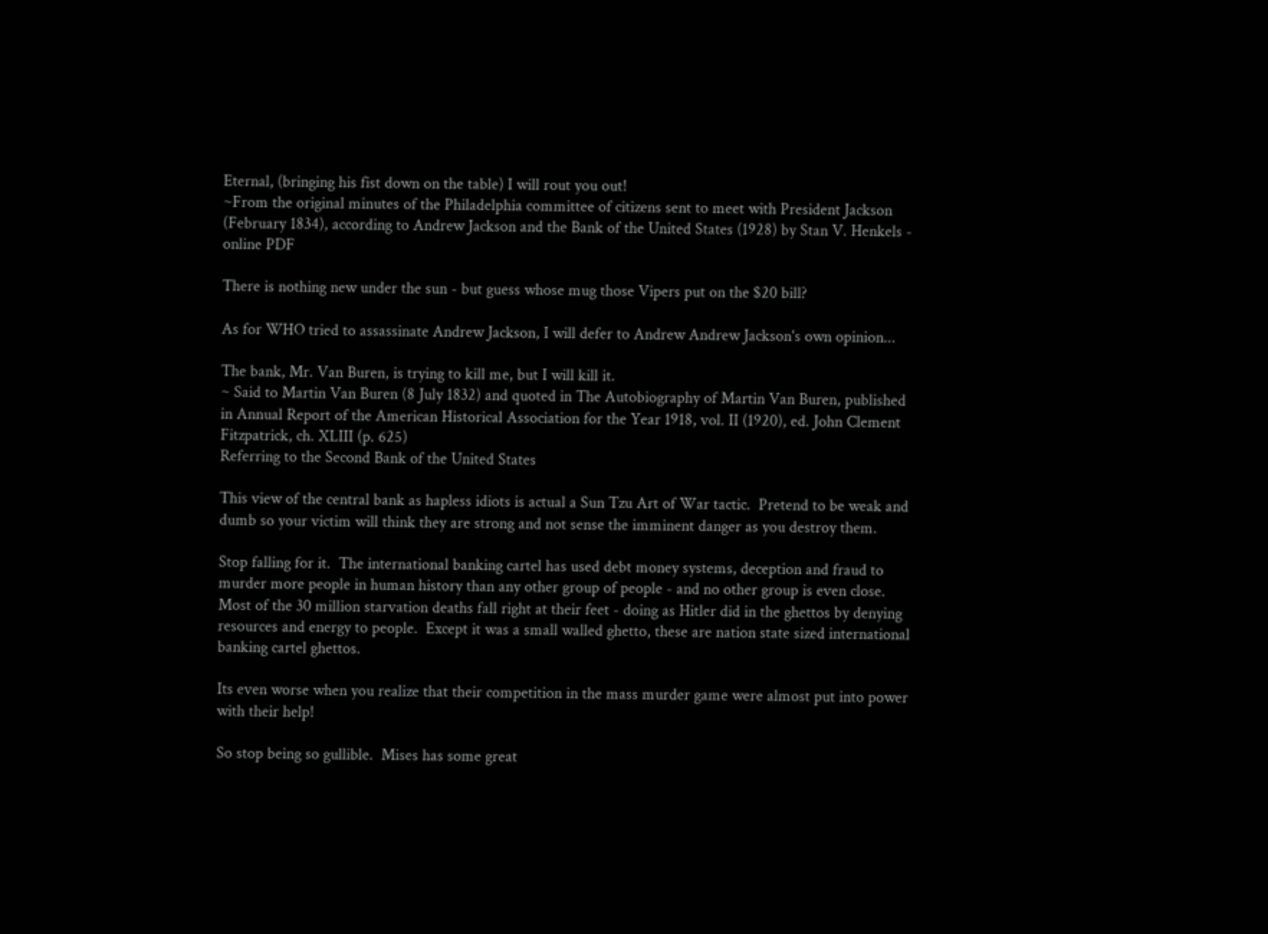Eternal, (bringing his fist down on the table) I will rout you out!
~From the original minutes of the Philadelphia committee of citizens sent to meet with President Jackson (February 1834), according to Andrew Jackson and the Bank of the United States (1928) by Stan V. Henkels - online PDF

There is nothing new under the sun - but guess whose mug those Vipers put on the $20 bill?

As for WHO tried to assassinate Andrew Jackson, I will defer to Andrew Andrew Jackson's own opinion...

The bank, Mr. Van Buren, is trying to kill me, but I will kill it.
~ Said to Martin Van Buren (8 July 1832) and quoted in The Autobiography of Martin Van Buren, published in Annual Report of the American Historical Association for the Year 1918, vol. II (1920), ed. John Clement Fitzpatrick, ch. XLIII (p. 625)
Referring to the Second Bank of the United States

This view of the central bank as hapless idiots is actual a Sun Tzu Art of War tactic.  Pretend to be weak and dumb so your victim will think they are strong and not sense the imminent danger as you destroy them.

Stop falling for it.  The international banking cartel has used debt money systems, deception and fraud to murder more people in human history than any other group of people - and no other group is even close.  Most of the 30 million starvation deaths fall right at their feet - doing as Hitler did in the ghettos by denying resources and energy to people.  Except it was a small walled ghetto, these are nation state sized international banking cartel ghettos.

Its even worse when you realize that their competition in the mass murder game were almost put into power with their help!

So stop being so gullible.  Mises has some great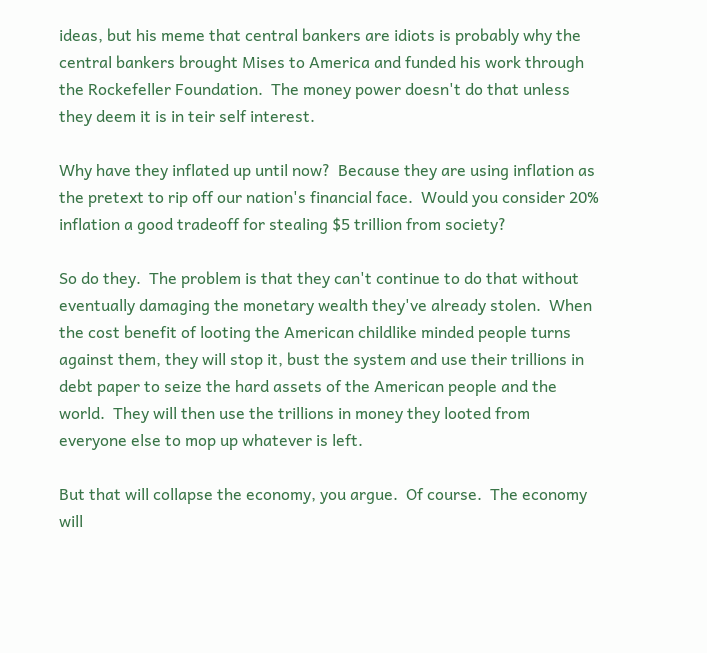ideas, but his meme that central bankers are idiots is probably why the central bankers brought Mises to America and funded his work through the Rockefeller Foundation.  The money power doesn't do that unless they deem it is in teir self interest.

Why have they inflated up until now?  Because they are using inflation as the pretext to rip off our nation's financial face.  Would you consider 20% inflation a good tradeoff for stealing $5 trillion from society?

So do they.  The problem is that they can't continue to do that without eventually damaging the monetary wealth they've already stolen.  When the cost benefit of looting the American childlike minded people turns against them, they will stop it, bust the system and use their trillions in debt paper to seize the hard assets of the American people and the world.  They will then use the trillions in money they looted from everyone else to mop up whatever is left.

But that will collapse the economy, you argue.  Of course.  The economy will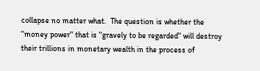collapse no matter what.  The question is whether the "money power" that is "gravely to be regarded" will destroy their trillions in monetary wealth in the process of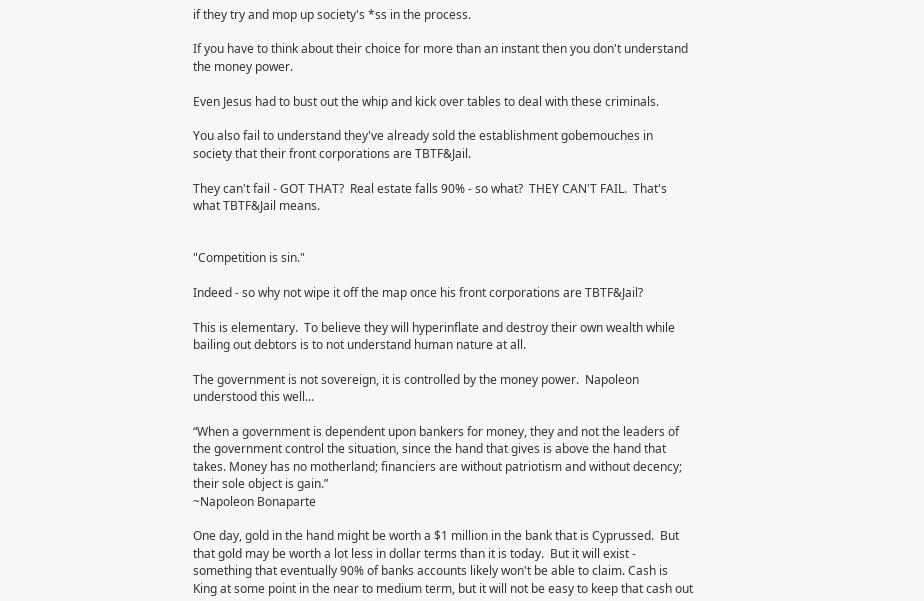if they try and mop up society's *ss in the process.

If you have to think about their choice for more than an instant then you don't understand the money power.

Even Jesus had to bust out the whip and kick over tables to deal with these criminals.

You also fail to understand they've already sold the establishment gobemouches in society that their front corporations are TBTF&Jail.

They can't fail - GOT THAT?  Real estate falls 90% - so what?  THEY CAN'T FAIL.  That's what TBTF&Jail means.


"Competition is sin."

Indeed - so why not wipe it off the map once his front corporations are TBTF&Jail?

This is elementary.  To believe they will hyperinflate and destroy their own wealth while bailing out debtors is to not understand human nature at all.

The government is not sovereign, it is controlled by the money power.  Napoleon understood this well...

“When a government is dependent upon bankers for money, they and not the leaders of the government control the situation, since the hand that gives is above the hand that takes. Money has no motherland; financiers are without patriotism and without decency; their sole object is gain.”
~Napoleon Bonaparte

One day, gold in the hand might be worth a $1 million in the bank that is Cyprussed.  But that gold may be worth a lot less in dollar terms than it is today.  But it will exist - something that eventually 90% of banks accounts likely won't be able to claim. Cash is King at some point in the near to medium term, but it will not be easy to keep that cash out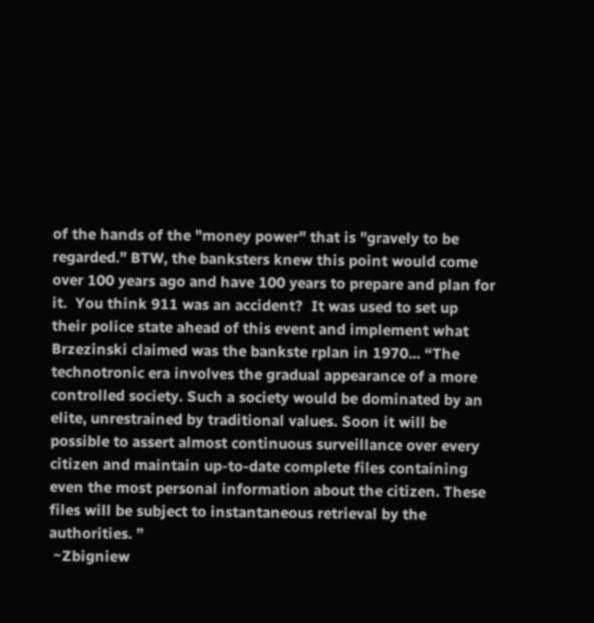of the hands of the "money power" that is "gravely to be regarded." BTW, the banksters knew this point would come over 100 years ago and have 100 years to prepare and plan for it.  You think 911 was an accident?  It was used to set up their police state ahead of this event and implement what Brzezinski claimed was the bankste rplan in 1970... “The technotronic era involves the gradual appearance of a more controlled society. Such a society would be dominated by an elite, unrestrained by traditional values. Soon it will be possible to assert almost continuous surveillance over every citizen and maintain up-to-date complete files containing even the most personal information about the citizen. These files will be subject to instantaneous retrieval by the authorities. ”
 ~Zbigniew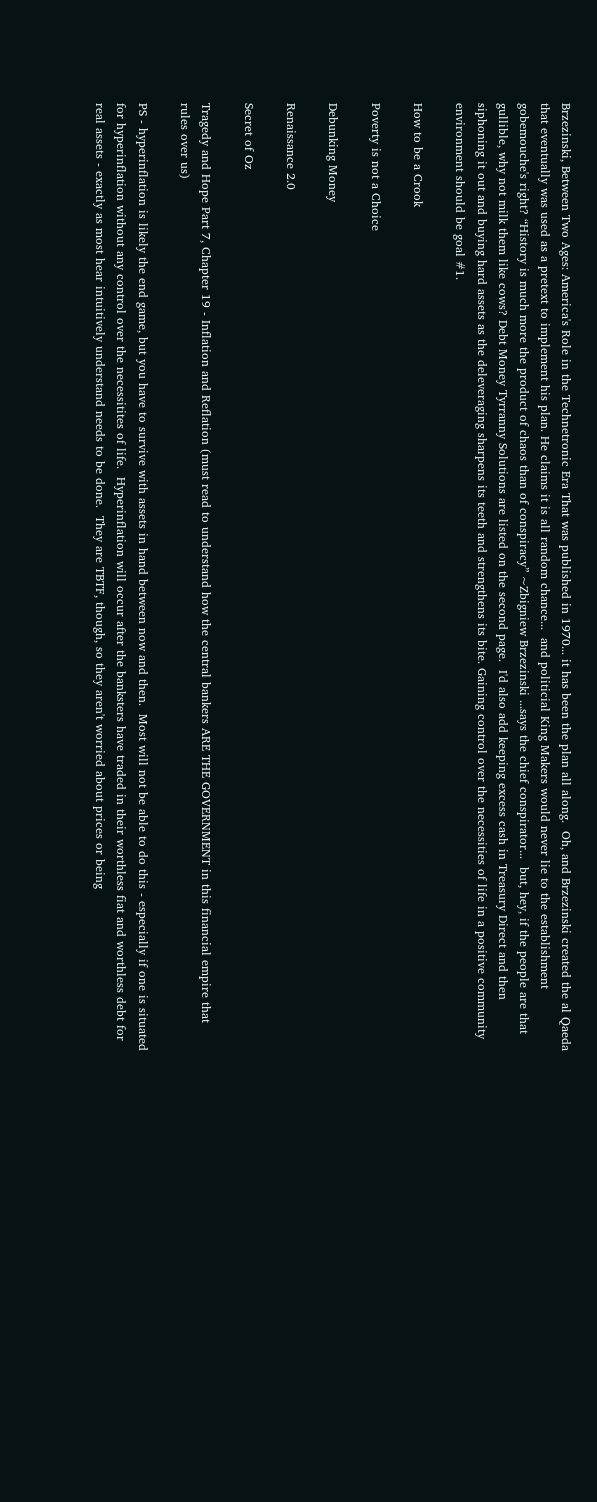Brzezinski, Between Two Ages: America's Role in the Technetronic Era That was published in 1970... it has been the plan all along.  Oh, and Brzezinski created the al Qaeda that eventually was used as a pretext to implement his plan. He claims it is all random chance...  and politicial King Makers would never lie to the establishment gobemouche's right? “History is much more the product of chaos than of conspiracy” ~Zbigniew Brzezinski ...says the chief conspirator...  but, hey, if the people are that gullible, why not milk them like cows? Debt Money Tyrranny Solutions are listed on the second page.  I'd also add keeping excess cash in Treasury Direct and then siphoning it out and buying hard assets as the deleveraging sharpens its teeth and strengthens its bite. Gaining control over the necessities of life in a positive community environment should be goal #1.

How to be a Crook

Poverty is not a Choice

Debunking Money

Renaissance 2.0

Secret of Oz

Tragedy and Hope Part 7, Chapter 19 - Inflation and Reflation (must read to understand how the central bankers ARE THE GOVERNMENT in this financial empire that rules over us)

PS - hyperinflation is likely the end game, but you have to survive with assets in hand between now and then.  Most will not be able to do this - especially if one is situated for hyperinflation without any control over the necessitites of life.  Hyperinflation will occur after the banksters have traded in their worthless fiat and worthless debt for real assets - exactly as most hear intuitively understand needs to be done.  They are TBTF, though, so they aren't worried about prices or being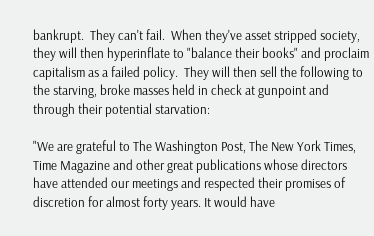bankrupt.  They can't fail.  When they've asset stripped society, they will then hyperinflate to "balance their books" and proclaim capitalism as a failed policy.  They will then sell the following to the starving, broke masses held in check at gunpoint and through their potential starvation:

"We are grateful to The Washington Post, The New York Times, Time Magazine and other great publications whose directors have attended our meetings and respected their promises of discretion for almost forty years. It would have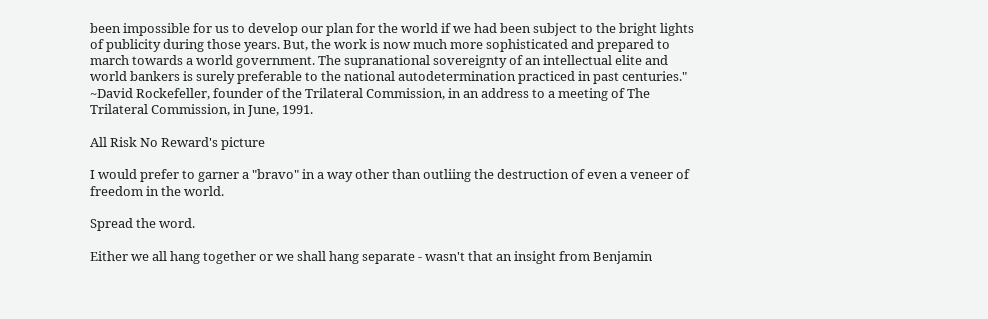been impossible for us to develop our plan for the world if we had been subject to the bright lights of publicity during those years. But, the work is now much more sophisticated and prepared to march towards a world government. The supranational sovereignty of an intellectual elite and world bankers is surely preferable to the national autodetermination practiced in past centuries."
~David Rockefeller, founder of the Trilateral Commission, in an address to a meeting of The Trilateral Commission, in June, 1991.

All Risk No Reward's picture

I would prefer to garner a "bravo" in a way other than outliing the destruction of even a veneer of freedom in the world.

Spread the word.

Either we all hang together or we shall hang separate - wasn't that an insight from Benjamin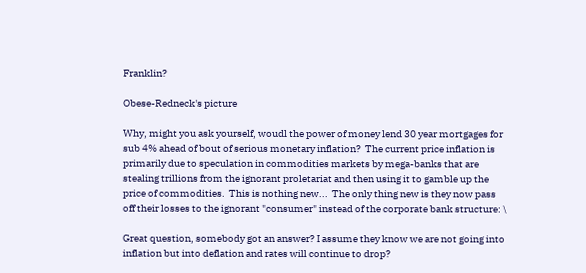Franklin?

Obese-Redneck's picture

Why, might you ask yourself, woudl the power of money lend 30 year mortgages for sub 4% ahead of bout of serious monetary inflation?  The current price inflation is primarily due to speculation in commodities markets by mega-banks that are stealing trillions from the ignorant proletariat and then using it to gamble up the price of commodities.  This is nothing new...  The only thing new is they now pass off their losses to the ignorant "consumer" instead of the corporate bank structure: \

Great question, somebody got an answer? I assume they know we are not going into inflation but into deflation and rates will continue to drop?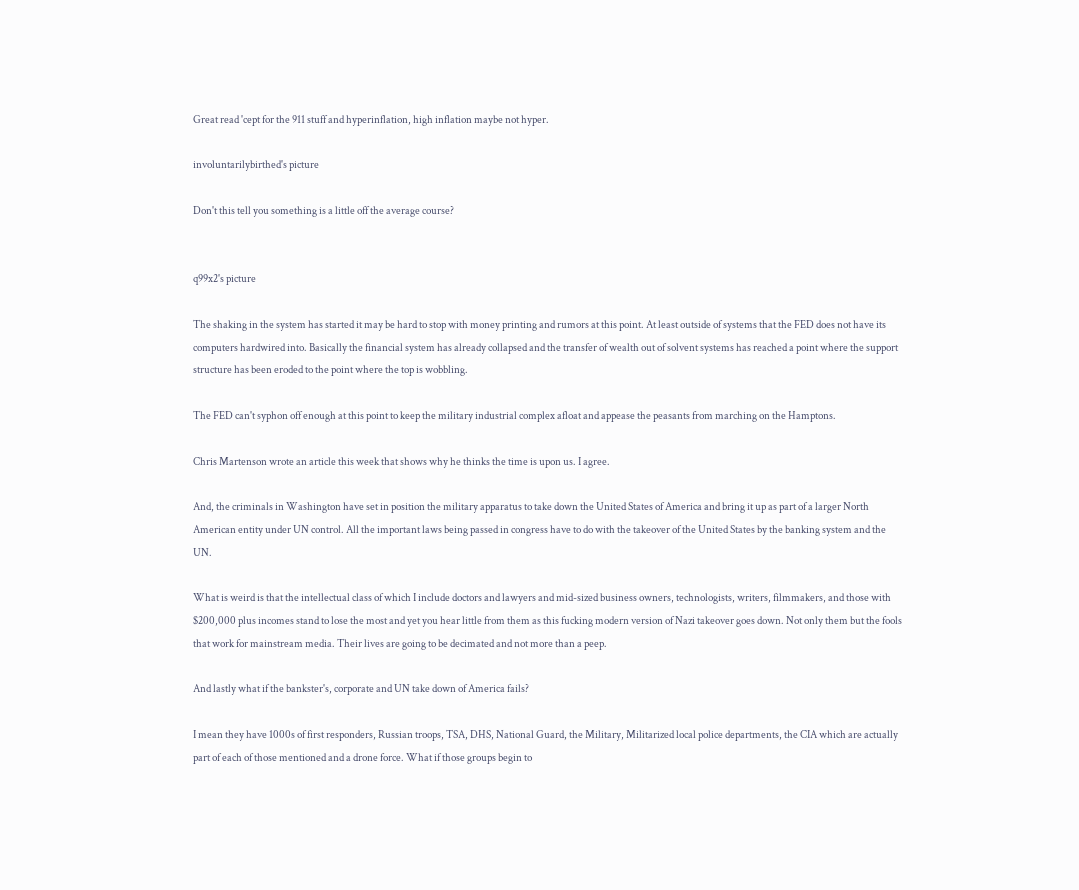Great read 'cept for the 911 stuff and hyperinflation, high inflation maybe not hyper.

involuntarilybirthed's picture

Don't this tell you something is a little off the average course?


q99x2's picture

The shaking in the system has started it may be hard to stop with money printing and rumors at this point. At least outside of systems that the FED does not have its computers hardwired into. Basically the financial system has already collapsed and the transfer of wealth out of solvent systems has reached a point where the support structure has been eroded to the point where the top is wobbling.

The FED can't syphon off enough at this point to keep the military industrial complex afloat and appease the peasants from marching on the Hamptons.

Chris Martenson wrote an article this week that shows why he thinks the time is upon us. I agree.

And, the criminals in Washington have set in position the military apparatus to take down the United States of America and bring it up as part of a larger North American entity under UN control. All the important laws being passed in congress have to do with the takeover of the United States by the banking system and the UN.

What is weird is that the intellectual class of which I include doctors and lawyers and mid-sized business owners, technologists, writers, filmmakers, and those with $200,000 plus incomes stand to lose the most and yet you hear little from them as this fucking modern version of Nazi takeover goes down. Not only them but the fools that work for mainstream media. Their lives are going to be decimated and not more than a peep.

And lastly what if the bankster's, corporate and UN take down of America fails?

I mean they have 1000s of first responders, Russian troops, TSA, DHS, National Guard, the Military, Militarized local police departments, the CIA which are actually part of each of those mentioned and a drone force. What if those groups begin to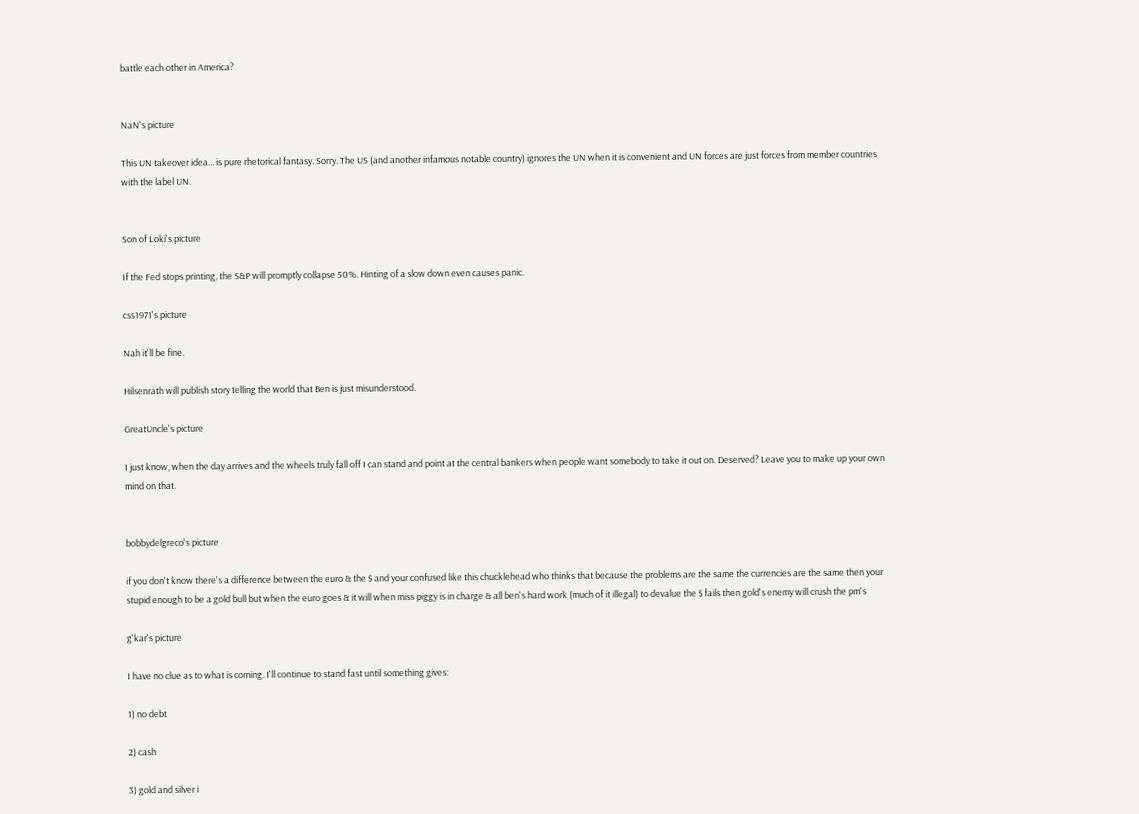battle each other in America?


NaN's picture

This UN takeover idea... is pure rhetorical fantasy. Sorry. The US (and another infamous notable country) ignores the UN when it is convenient and UN forces are just forces from member countries with the label UN.


Son of Loki's picture

If the Fed stops printing, the S&P will promptly collapse 50%. Hinting of a slow down even causes panic.

css1971's picture

Nah it'll be fine.

Hilsenrath will publish story telling the world that Ben is just misunderstood.

GreatUncle's picture

I just know, when the day arrives and the wheels truly fall off I can stand and point at the central bankers when people want somebody to take it out on. Deserved? Leave you to make up your own mind on that.


bobbydelgreco's picture

if you don't know there's a difference between the euro & the $ and your confused like this chucklehead who thinks that because the problems are the same the currencies are the same then your stupid enough to be a gold bull but when the euro goes & it will when miss piggy is in charge & all ben's hard work (much of it illegal) to devalue the $ fails then gold's enemy will crush the pm's

g'kar's picture

I have no clue as to what is coming. I'll continue to stand fast until something gives:

1) no debt

2) cash

3) gold and silver i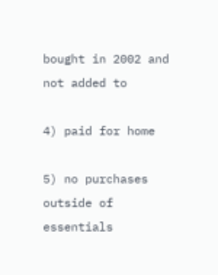bought in 2002 and not added to

4) paid for home

5) no purchases outside of essentials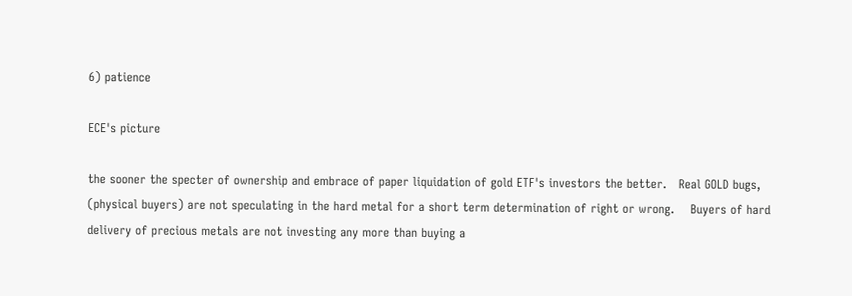6) patience

ECE's picture

the sooner the specter of ownership and embrace of paper liquidation of gold ETF's investors the better.   Real GOLD bugs, (physical buyers) are not speculating in the hard metal for a short term determination of right or wrong.    Buyers of hard delivery of precious metals are not investing any more than buying a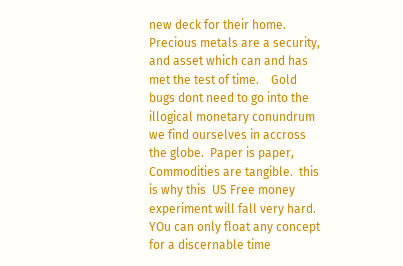new deck for their home.   Precious metals are a security, and asset which can and has met the test of time.    Gold bugs dont need to go into the illogical monetary conundrum we find ourselves in accross the globe.  Paper is paper,   Commodities are tangible.  this is why this  US Free money experiment will fall very hard.   YOu can only float any concept for a discernable time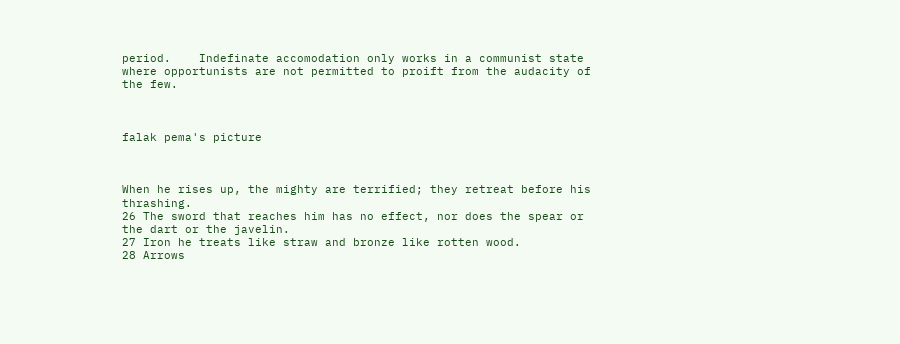period.    Indefinate accomodation only works in a communist state where opportunists are not permitted to proift from the audacity of the few.



falak pema's picture



When he rises up, the mighty are terrified; they retreat before his thrashing.
26 The sword that reaches him has no effect, nor does the spear or the dart or the javelin.
27 Iron he treats like straw and bronze like rotten wood.
28 Arrows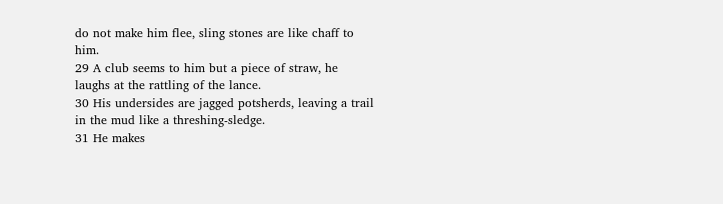do not make him flee, sling stones are like chaff to him.
29 A club seems to him but a piece of straw, he laughs at the rattling of the lance.
30 His undersides are jagged potsherds, leaving a trail in the mud like a threshing-sledge.
31 He makes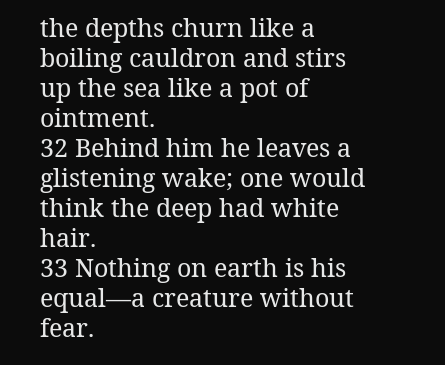the depths churn like a boiling cauldron and stirs up the sea like a pot of ointment.
32 Behind him he leaves a glistening wake; one would think the deep had white hair.
33 Nothing on earth is his equal—a creature without fear.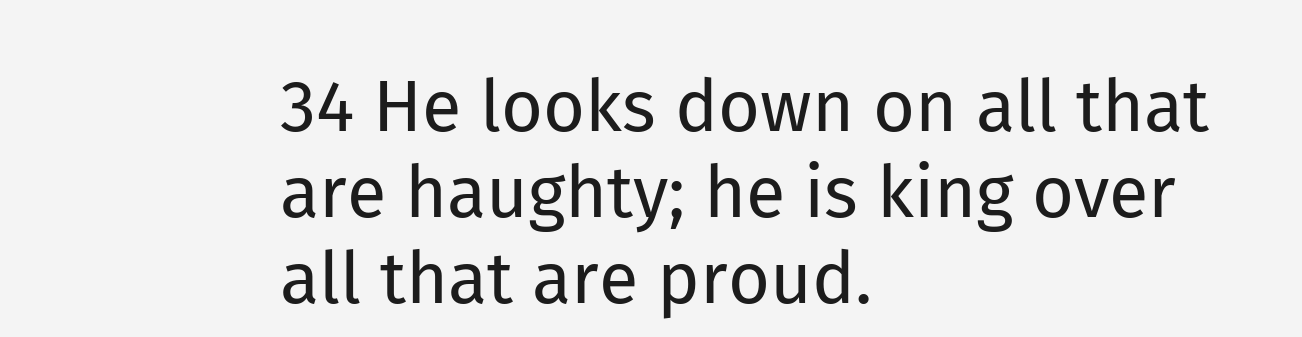34 He looks down on all that are haughty; he is king over all that are proud.